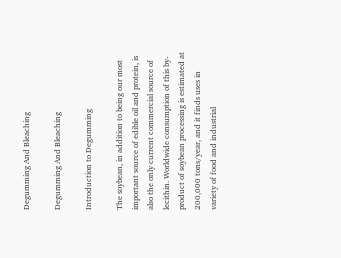Degumming And Bleaching

Degumming And Bleaching

Introduction to Degumming

The soybean, in addition to being our most important source of edible oil and protein, is also the only current commercial source of lecithin. Worldwide consumption of this by-product of soybean processing is estimated at 200,000 tons/year, and it finds uses in variety of food and industrial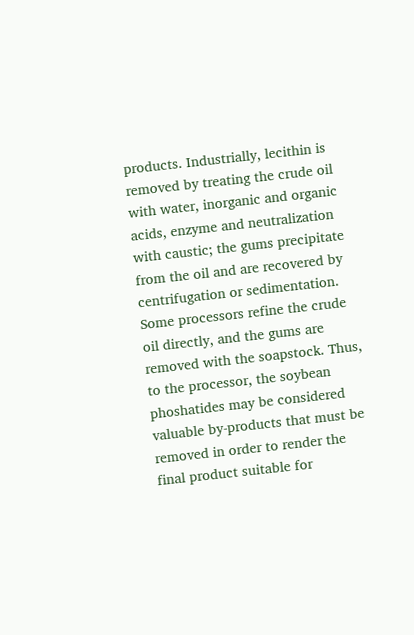products. Industrially, lecithin is removed by treating the crude oil with water, inorganic and organic acids, enzyme and neutralization with caustic; the gums precipitate from the oil and are recovered by centrifugation or sedimentation. Some processors refine the crude oil directly, and the gums are removed with the soapstock. Thus, to the processor, the soybean phoshatides may be considered valuable by-products that must be removed in order to render the final product suitable for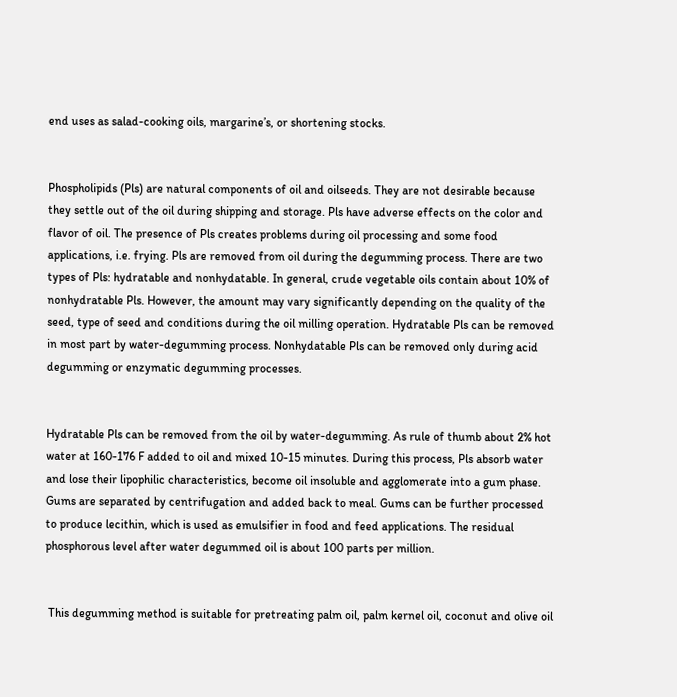end uses as salad-cooking oils, margarine’s, or shortening stocks.


Phospholipids (Pls) are natural components of oil and oilseeds. They are not desirable because they settle out of the oil during shipping and storage. Pls have adverse effects on the color and flavor of oil. The presence of Pls creates problems during oil processing and some food applications, i.e. frying. Pls are removed from oil during the degumming process. There are two types of Pls: hydratable and nonhydatable. In general, crude vegetable oils contain about 10% of nonhydratable Pls. However, the amount may vary significantly depending on the quality of the seed, type of seed and conditions during the oil milling operation. Hydratable Pls can be removed in most part by water-degumming process. Nonhydatable Pls can be removed only during acid degumming or enzymatic degumming processes.


Hydratable Pls can be removed from the oil by water-degumming. As rule of thumb about 2% hot water at 160-176 F added to oil and mixed 10-15 minutes. During this process, Pls absorb water and lose their lipophilic characteristics, become oil insoluble and agglomerate into a gum phase. Gums are separated by centrifugation and added back to meal. Gums can be further processed to produce lecithin, which is used as emulsifier in food and feed applications. The residual phosphorous level after water degummed oil is about 100 parts per million.


 This degumming method is suitable for pretreating palm oil, palm kernel oil, coconut and olive oil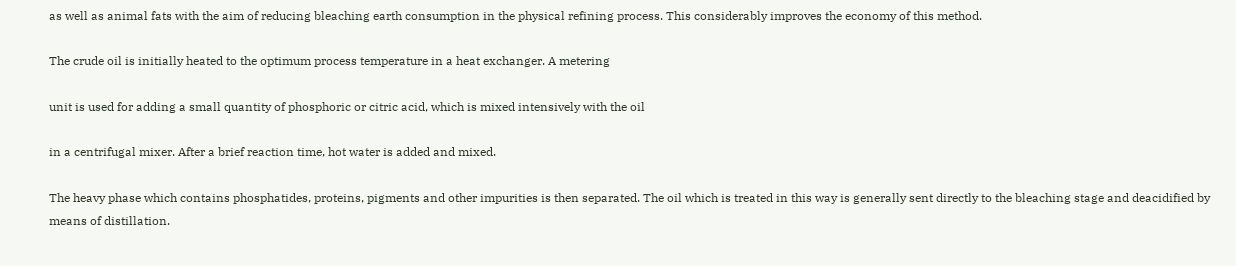as well as animal fats with the aim of reducing bleaching earth consumption in the physical refining process. This considerably improves the economy of this method.

The crude oil is initially heated to the optimum process temperature in a heat exchanger. A metering

unit is used for adding a small quantity of phosphoric or citric acid, which is mixed intensively with the oil

in a centrifugal mixer. After a brief reaction time, hot water is added and mixed.

The heavy phase which contains phosphatides, proteins, pigments and other impurities is then separated. The oil which is treated in this way is generally sent directly to the bleaching stage and deacidified by means of distillation.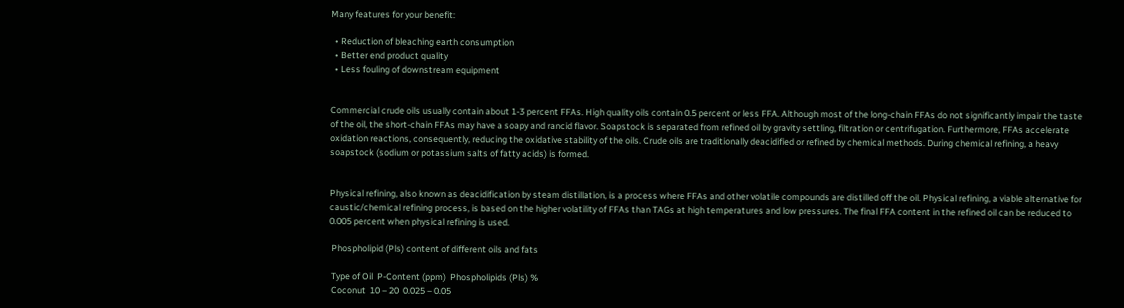Many features for your benefit:

  • Reduction of bleaching earth consumption
  • Better end product quality
  • Less fouling of downstream equipment


Commercial crude oils usually contain about 1-3 percent FFAs. High quality oils contain 0.5 percent or less FFA. Although most of the long-chain FFAs do not significantly impair the taste of the oil, the short-chain FFAs may have a soapy and rancid flavor. Soapstock is separated from refined oil by gravity settling, filtration or centrifugation. Furthermore, FFAs accelerate oxidation reactions, consequently, reducing the oxidative stability of the oils. Crude oils are traditionally deacidified or refined by chemical methods. During chemical refining, a heavy soapstock (sodium or potassium salts of fatty acids) is formed.


Physical refining, also known as deacidification by steam distillation, is a process where FFAs and other volatile compounds are distilled off the oil. Physical refining, a viable alternative for caustic/chemical refining process, is based on the higher volatility of FFAs than TAGs at high temperatures and low pressures. The final FFA content in the refined oil can be reduced to 0.005 percent when physical refining is used.

 Phospholipid (Pls) content of different oils and fats

 Type of Oil  P-Content (ppm)  Phospholipids (Pls) %
 Coconut  10 – 20  0.025 – 0.05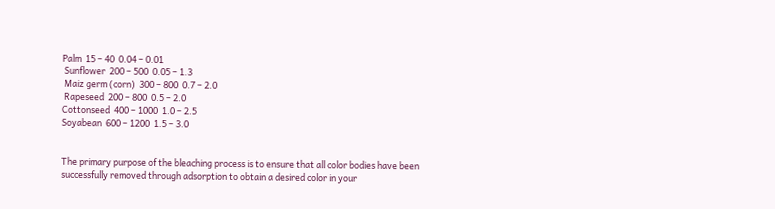Palm  15 – 40  0.04 – 0.01
 Sunflower  200 – 500  0.05 – 1.3
 Maiz germ (corn)  300 – 800  0.7 – 2.0
 Rapeseed  200 – 800  0.5 – 2.0
Cottonseed  400 – 1000  1.0 – 2.5
Soyabean  600 – 1200  1.5 – 3.0


The primary purpose of the bleaching process is to ensure that all color bodies have been successfully removed through adsorption to obtain a desired color in your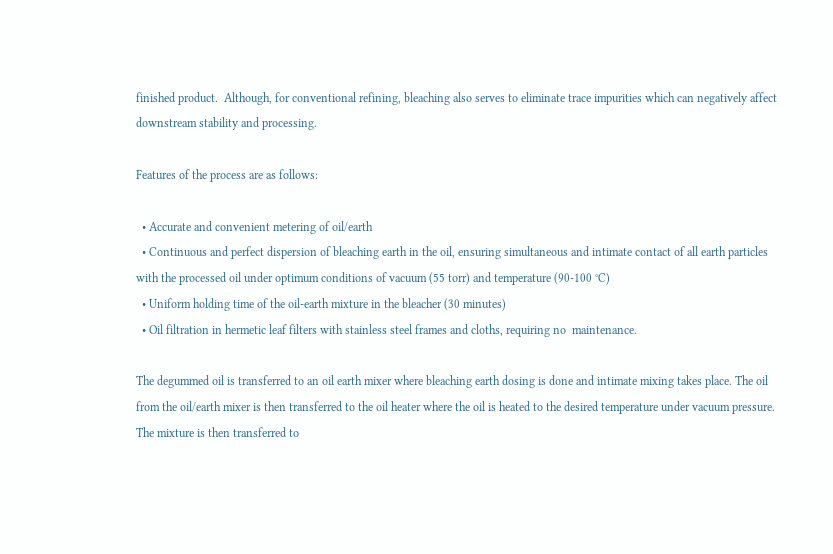finished product.  Although, for conventional refining, bleaching also serves to eliminate trace impurities which can negatively affect downstream stability and processing.

Features of the process are as follows:

  • Accurate and convenient metering of oil/earth
  • Continuous and perfect dispersion of bleaching earth in the oil, ensuring simultaneous and intimate contact of all earth particles with the processed oil under optimum conditions of vacuum (55 torr) and temperature (90-100 °C)
  • Uniform holding time of the oil-earth mixture in the bleacher (30 minutes)
  • Oil filtration in hermetic leaf filters with stainless steel frames and cloths, requiring no  maintenance.

The degummed oil is transferred to an oil earth mixer where bleaching earth dosing is done and intimate mixing takes place. The oil from the oil/earth mixer is then transferred to the oil heater where the oil is heated to the desired temperature under vacuum pressure. The mixture is then transferred to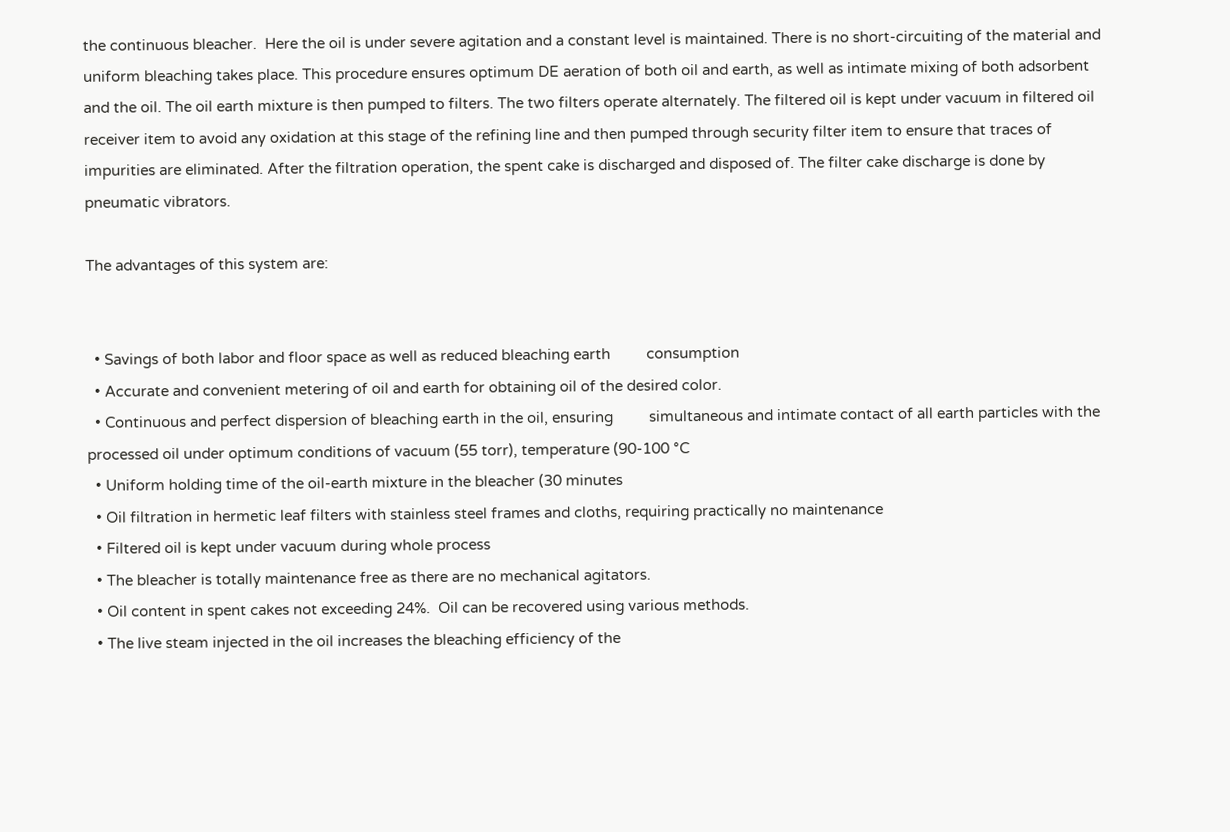the continuous bleacher.  Here the oil is under severe agitation and a constant level is maintained. There is no short-circuiting of the material and uniform bleaching takes place. This procedure ensures optimum DE aeration of both oil and earth, as well as intimate mixing of both adsorbent and the oil. The oil earth mixture is then pumped to filters. The two filters operate alternately. The filtered oil is kept under vacuum in filtered oil receiver item to avoid any oxidation at this stage of the refining line and then pumped through security filter item to ensure that traces of impurities are eliminated. After the filtration operation, the spent cake is discharged and disposed of. The filter cake discharge is done by pneumatic vibrators.

The advantages of this system are:


  • Savings of both labor and floor space as well as reduced bleaching earth         consumption
  • Accurate and convenient metering of oil and earth for obtaining oil of the desired color.
  • Continuous and perfect dispersion of bleaching earth in the oil, ensuring         simultaneous and intimate contact of all earth particles with the processed oil under optimum conditions of vacuum (55 torr), temperature (90-100 °C
  • Uniform holding time of the oil-earth mixture in the bleacher (30 minutes
  • Oil filtration in hermetic leaf filters with stainless steel frames and cloths, requiring practically no maintenance
  • Filtered oil is kept under vacuum during whole process
  • The bleacher is totally maintenance free as there are no mechanical agitators.
  • Oil content in spent cakes not exceeding 24%.  Oil can be recovered using various methods.
  • The live steam injected in the oil increases the bleaching efficiency of the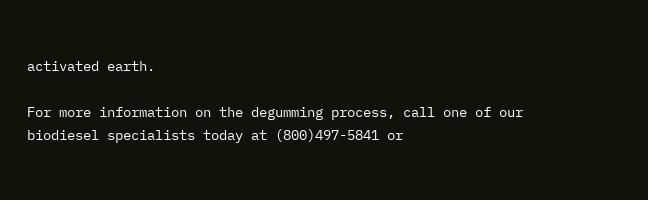activated earth.

For more information on the degumming process, call one of our biodiesel specialists today at (800)497-5841 or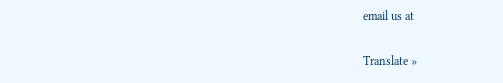email us at

Translate »